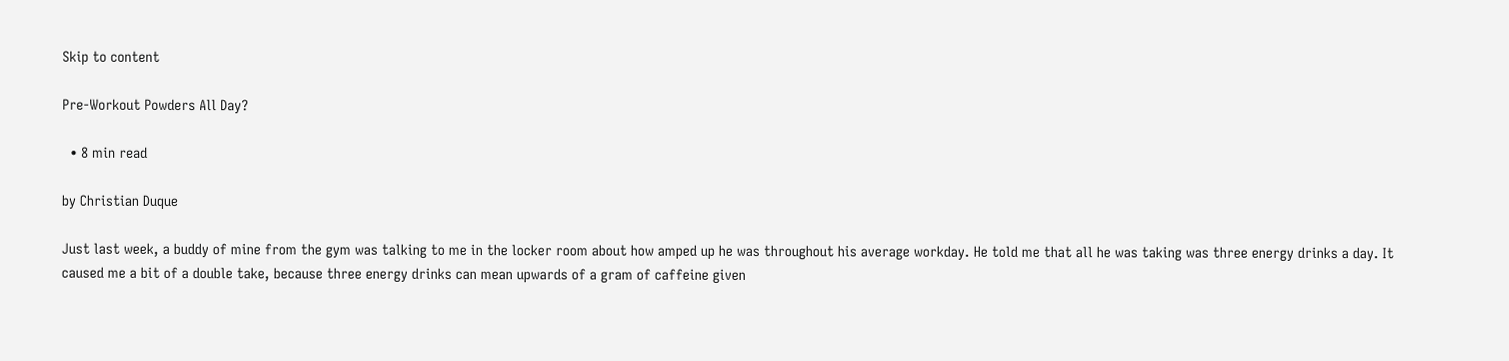Skip to content

Pre-Workout Powders All Day?

  • 8 min read

by Christian Duque

Just last week, a buddy of mine from the gym was talking to me in the locker room about how amped up he was throughout his average workday. He told me that all he was taking was three energy drinks a day. It caused me a bit of a double take, because three energy drinks can mean upwards of a gram of caffeine given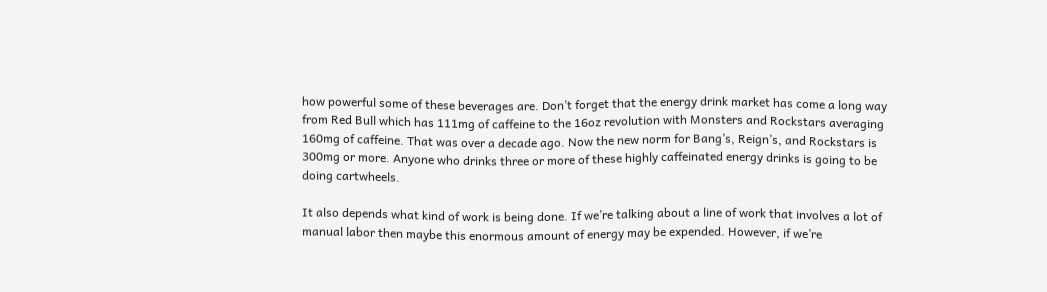how powerful some of these beverages are. Don’t forget that the energy drink market has come a long way from Red Bull which has 111mg of caffeine to the 16oz revolution with Monsters and Rockstars averaging 160mg of caffeine. That was over a decade ago. Now the new norm for Bang’s, Reign’s, and Rockstars is 300mg or more. Anyone who drinks three or more of these highly caffeinated energy drinks is going to be doing cartwheels.

It also depends what kind of work is being done. If we’re talking about a line of work that involves a lot of manual labor then maybe this enormous amount of energy may be expended. However, if we’re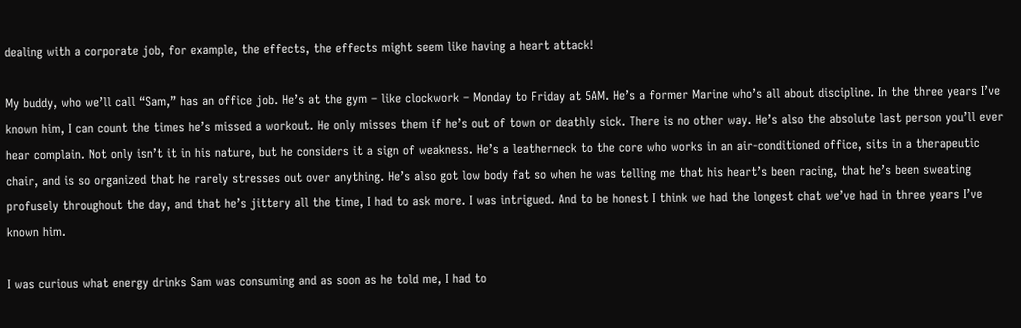dealing with a corporate job, for example, the effects, the effects might seem like having a heart attack!

My buddy, who we’ll call “Sam,” has an office job. He’s at the gym – like clockwork – Monday to Friday at 5AM. He’s a former Marine who’s all about discipline. In the three years I’ve known him, I can count the times he’s missed a workout. He only misses them if he’s out of town or deathly sick. There is no other way. He’s also the absolute last person you’ll ever hear complain. Not only isn’t it in his nature, but he considers it a sign of weakness. He’s a leatherneck to the core who works in an air-conditioned office, sits in a therapeutic chair, and is so organized that he rarely stresses out over anything. He’s also got low body fat so when he was telling me that his heart’s been racing, that he’s been sweating profusely throughout the day, and that he’s jittery all the time, I had to ask more. I was intrigued. And to be honest I think we had the longest chat we’ve had in three years I’ve known him.

I was curious what energy drinks Sam was consuming and as soon as he told me, I had to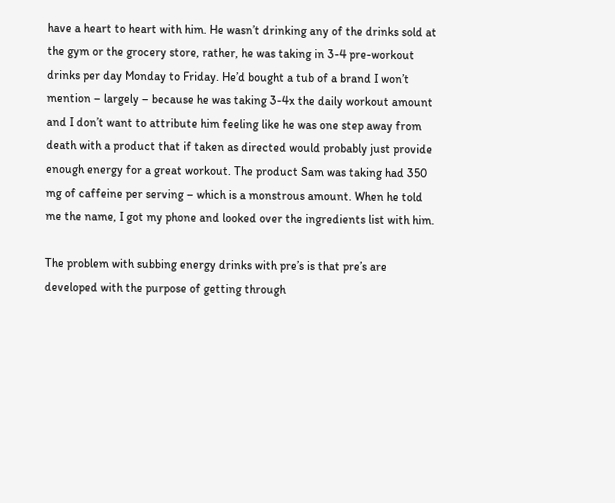have a heart to heart with him. He wasn’t drinking any of the drinks sold at the gym or the grocery store, rather, he was taking in 3-4 pre-workout drinks per day Monday to Friday. He’d bought a tub of a brand I won’t mention – largely – because he was taking 3-4x the daily workout amount and I don’t want to attribute him feeling like he was one step away from death with a product that if taken as directed would probably just provide enough energy for a great workout. The product Sam was taking had 350 mg of caffeine per serving – which is a monstrous amount. When he told me the name, I got my phone and looked over the ingredients list with him.

The problem with subbing energy drinks with pre’s is that pre’s are developed with the purpose of getting through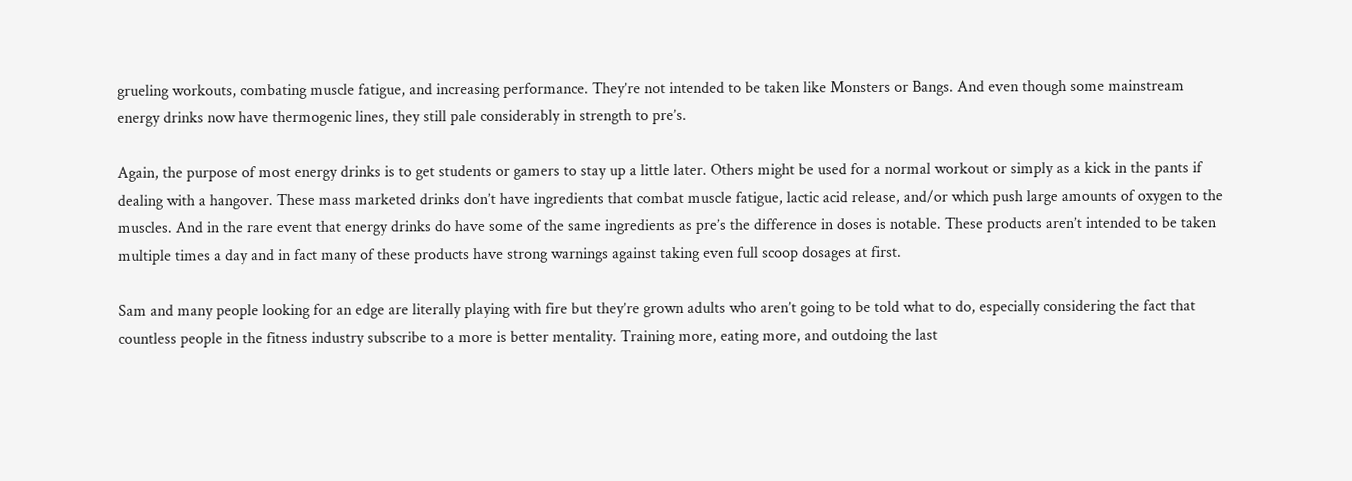grueling workouts, combating muscle fatigue, and increasing performance. They’re not intended to be taken like Monsters or Bangs. And even though some mainstream energy drinks now have thermogenic lines, they still pale considerably in strength to pre’s.

Again, the purpose of most energy drinks is to get students or gamers to stay up a little later. Others might be used for a normal workout or simply as a kick in the pants if dealing with a hangover. These mass marketed drinks don’t have ingredients that combat muscle fatigue, lactic acid release, and/or which push large amounts of oxygen to the muscles. And in the rare event that energy drinks do have some of the same ingredients as pre’s the difference in doses is notable. These products aren’t intended to be taken multiple times a day and in fact many of these products have strong warnings against taking even full scoop dosages at first.

Sam and many people looking for an edge are literally playing with fire but they’re grown adults who aren’t going to be told what to do, especially considering the fact that countless people in the fitness industry subscribe to a more is better mentality. Training more, eating more, and outdoing the last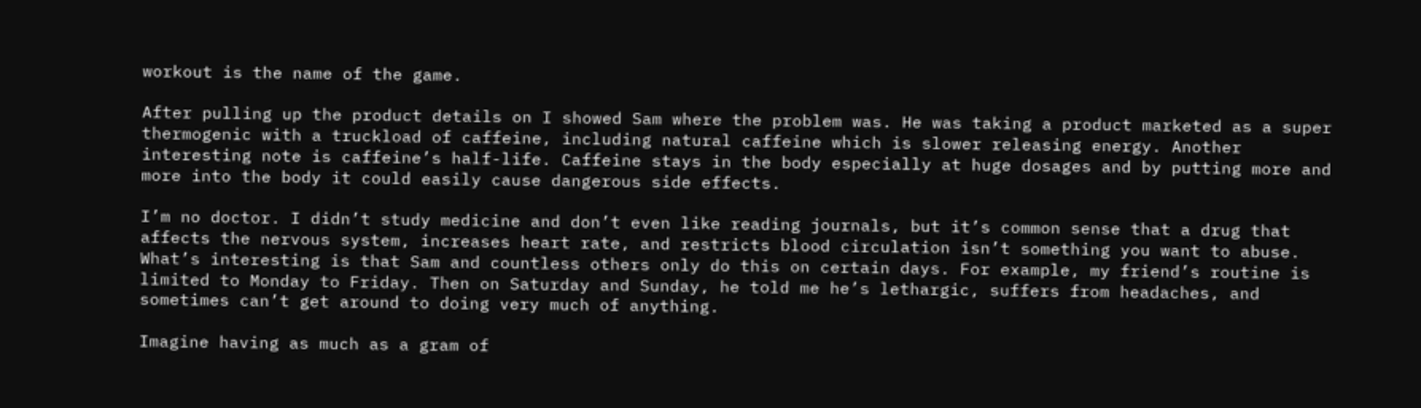workout is the name of the game.

After pulling up the product details on I showed Sam where the problem was. He was taking a product marketed as a super thermogenic with a truckload of caffeine, including natural caffeine which is slower releasing energy. Another interesting note is caffeine’s half-life. Caffeine stays in the body especially at huge dosages and by putting more and more into the body it could easily cause dangerous side effects.

I’m no doctor. I didn’t study medicine and don’t even like reading journals, but it’s common sense that a drug that affects the nervous system, increases heart rate, and restricts blood circulation isn’t something you want to abuse. What’s interesting is that Sam and countless others only do this on certain days. For example, my friend’s routine is limited to Monday to Friday. Then on Saturday and Sunday, he told me he’s lethargic, suffers from headaches, and sometimes can’t get around to doing very much of anything.

Imagine having as much as a gram of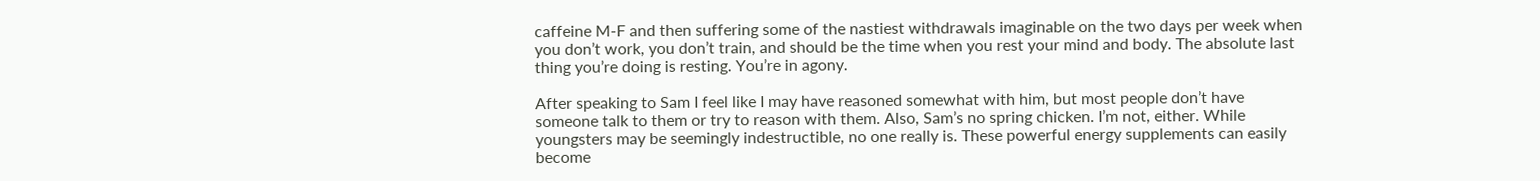caffeine M-F and then suffering some of the nastiest withdrawals imaginable on the two days per week when you don’t work, you don’t train, and should be the time when you rest your mind and body. The absolute last thing you’re doing is resting. You’re in agony.

After speaking to Sam I feel like I may have reasoned somewhat with him, but most people don’t have someone talk to them or try to reason with them. Also, Sam’s no spring chicken. I’m not, either. While youngsters may be seemingly indestructible, no one really is. These powerful energy supplements can easily become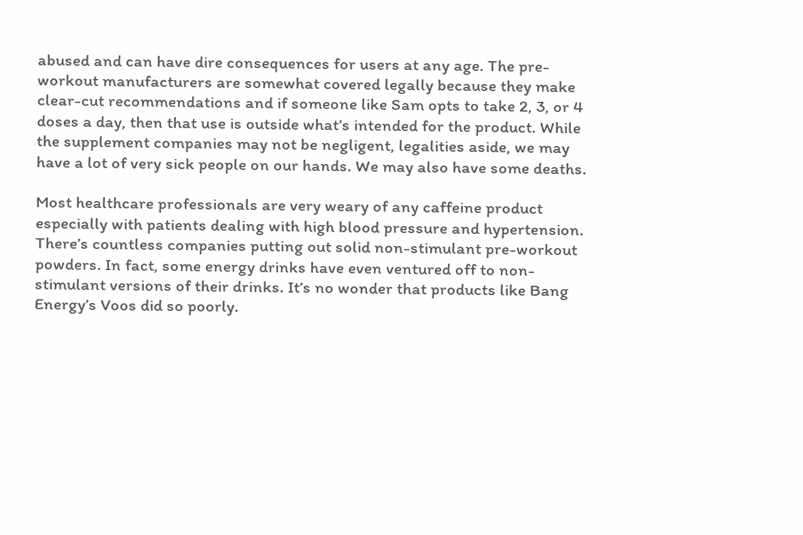abused and can have dire consequences for users at any age. The pre-workout manufacturers are somewhat covered legally because they make clear-cut recommendations and if someone like Sam opts to take 2, 3, or 4 doses a day, then that use is outside what’s intended for the product. While the supplement companies may not be negligent, legalities aside, we may have a lot of very sick people on our hands. We may also have some deaths.

Most healthcare professionals are very weary of any caffeine product especially with patients dealing with high blood pressure and hypertension. There’s countless companies putting out solid non-stimulant pre-workout powders. In fact, some energy drinks have even ventured off to non-stimulant versions of their drinks. It’s no wonder that products like Bang Energy’s Voos did so poorly.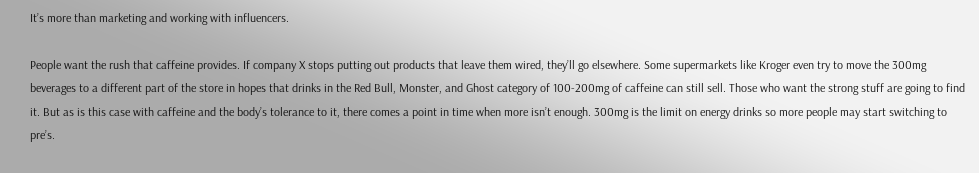It’s more than marketing and working with influencers.

People want the rush that caffeine provides. If company X stops putting out products that leave them wired, they’ll go elsewhere. Some supermarkets like Kroger even try to move the 300mg beverages to a different part of the store in hopes that drinks in the Red Bull, Monster, and Ghost category of 100-200mg of caffeine can still sell. Those who want the strong stuff are going to find it. But as is this case with caffeine and the body’s tolerance to it, there comes a point in time when more isn’t enough. 300mg is the limit on energy drinks so more people may start switching to pre’s.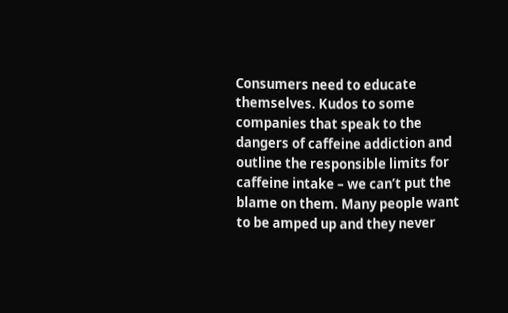Consumers need to educate themselves. Kudos to some companies that speak to the dangers of caffeine addiction and outline the responsible limits for caffeine intake – we can’t put the blame on them. Many people want to be amped up and they never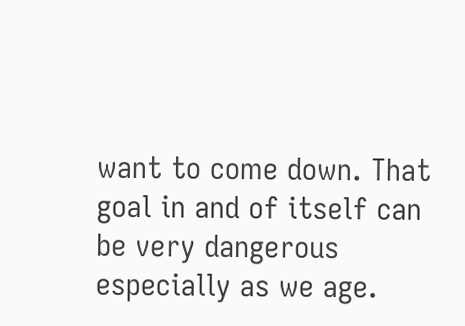want to come down. That goal in and of itself can be very dangerous especially as we age.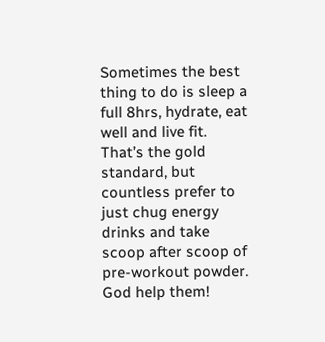Sometimes the best thing to do is sleep a full 8hrs, hydrate, eat well and live fit. That’s the gold standard, but countless prefer to just chug energy drinks and take scoop after scoop of pre-workout powder. God help them!